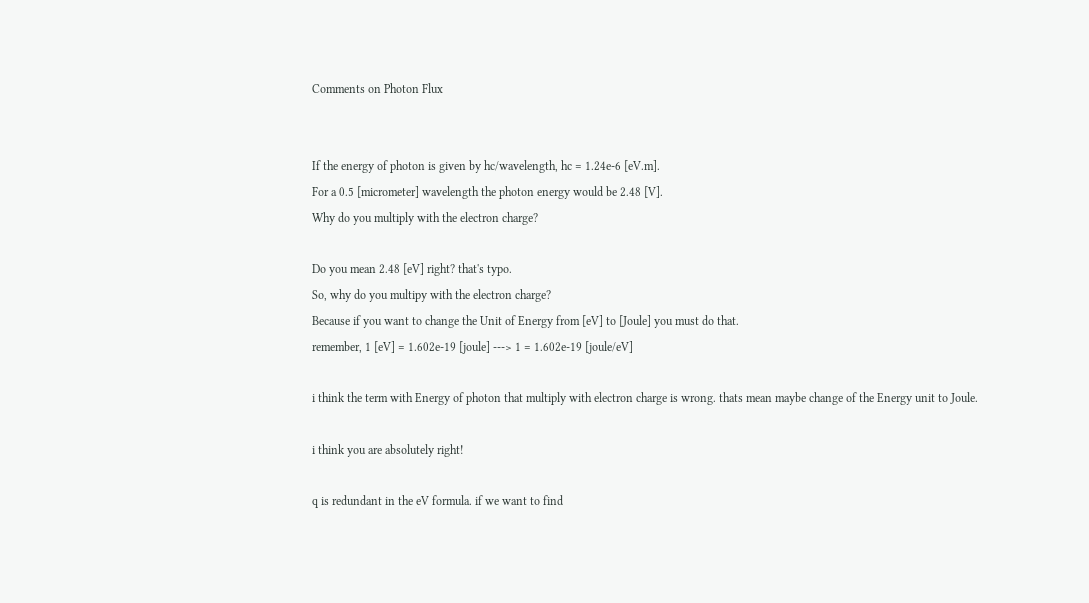Comments on Photon Flux


If the energy of photon is given by hc/wavelength, hc = 1.24e-6 [eV.m].
For a 0.5 [micrometer] wavelength the photon energy would be 2.48 [V].
Why do you multiply with the electron charge?

Do you mean 2.48 [eV] right? that's typo.
So, why do you multipy with the electron charge?
Because if you want to change the Unit of Energy from [eV] to [Joule] you must do that.
remember, 1 [eV] = 1.602e-19 [joule] ---> 1 = 1.602e-19 [joule/eV]

i think the term with Energy of photon that multiply with electron charge is wrong. thats mean maybe change of the Energy unit to Joule.

i think you are absolutely right!

q is redundant in the eV formula. if we want to find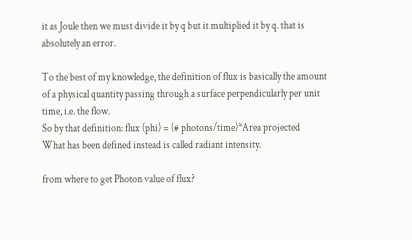it as Joule then we must divide it by q but it multiplied it by q. that is absolutely an error.

To the best of my knowledge, the definition of flux is basically the amount of a physical quantity passing through a surface perpendicularly per unit time, i.e. the flow.
So by that definition: flux (phi) = (# photons/time)*Area projected
What has been defined instead is called radiant intensity.

from where to get Photon value of flux?